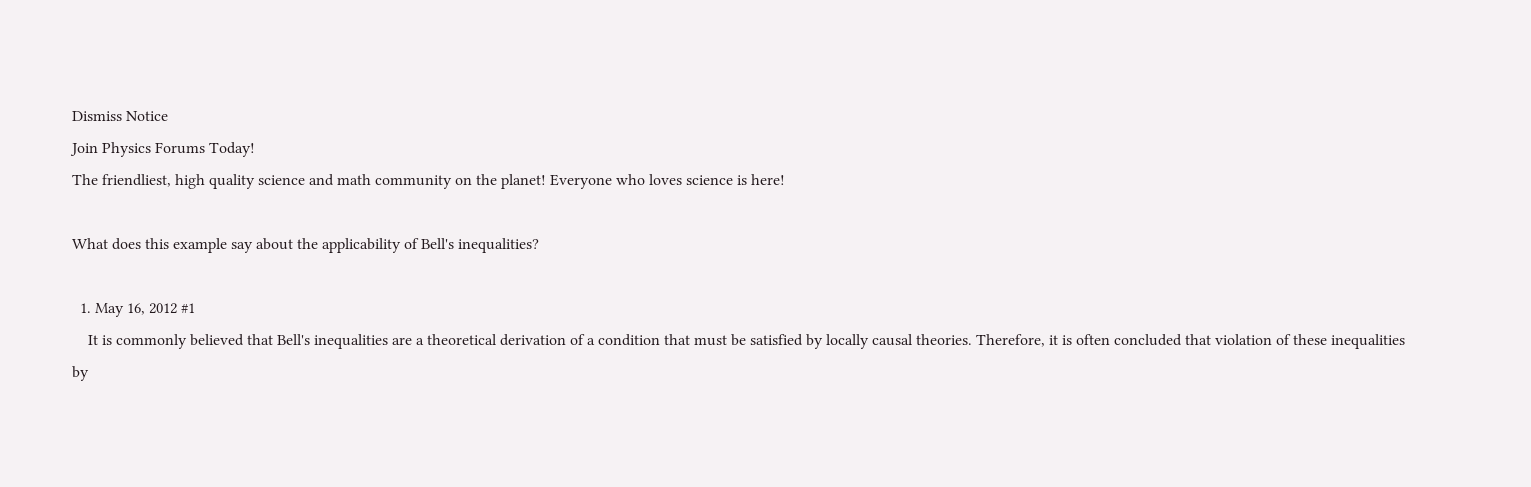Dismiss Notice
Join Physics Forums Today!
The friendliest, high quality science and math community on the planet! Everyone who loves science is here!

What does this example say about the applicability of Bell's inequalities?

  1. May 16, 2012 #1
    It is commonly believed that Bell's inequalities are a theoretical derivation of a condition that must be satisfied by locally causal theories. Therefore, it is often concluded that violation of these inequalities by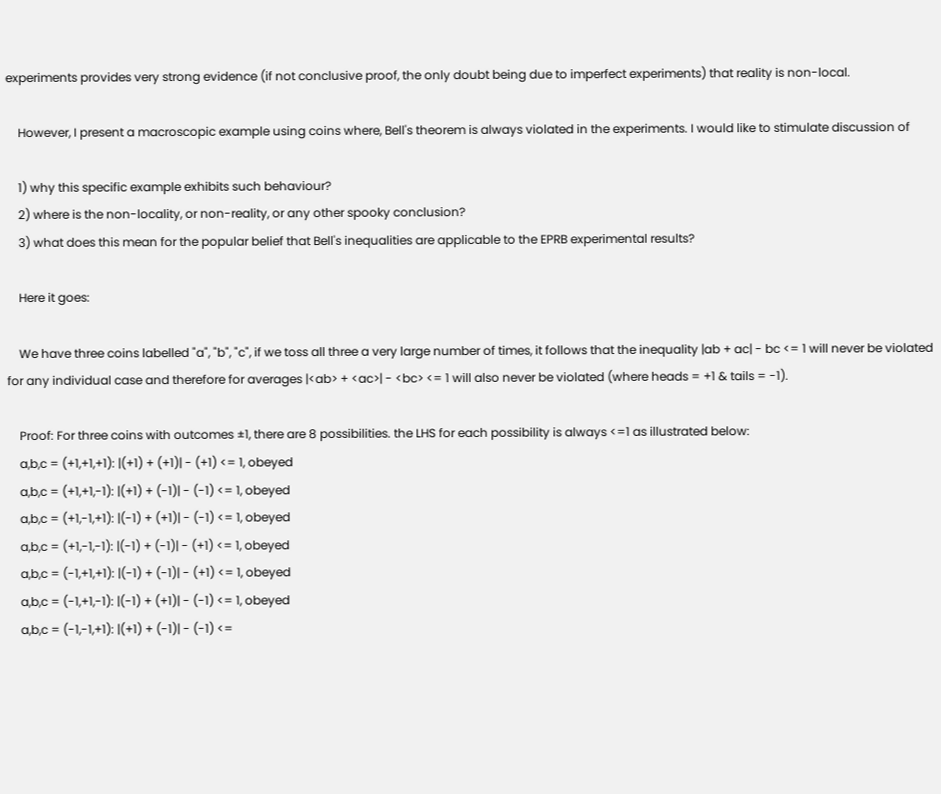experiments provides very strong evidence (if not conclusive proof, the only doubt being due to imperfect experiments) that reality is non-local.

    However, I present a macroscopic example using coins where, Bell's theorem is always violated in the experiments. I would like to stimulate discussion of

    1) why this specific example exhibits such behaviour?
    2) where is the non-locality, or non-reality, or any other spooky conclusion?
    3) what does this mean for the popular belief that Bell's inequalities are applicable to the EPRB experimental results?

    Here it goes:

    We have three coins labelled "a", "b", "c", if we toss all three a very large number of times, it follows that the inequality |ab + ac| - bc <= 1 will never be violated for any individual case and therefore for averages |<ab> + <ac>| - <bc> <= 1 will also never be violated (where heads = +1 & tails = -1).

    Proof: For three coins with outcomes ±1, there are 8 possibilities. the LHS for each possibility is always <=1 as illustrated below:
    a,b,c = (+1,+1,+1): |(+1) + (+1)| - (+1) <= 1, obeyed
    a,b,c = (+1,+1,-1): |(+1) + (-1)| - (-1) <= 1, obeyed
    a,b,c = (+1,-1,+1): |(-1) + (+1)| - (-1) <= 1, obeyed
    a,b,c = (+1,-1,-1): |(-1) + (-1)| - (+1) <= 1, obeyed
    a,b,c = (-1,+1,+1): |(-1) + (-1)| - (+1) <= 1, obeyed
    a,b,c = (-1,+1,-1): |(-1) + (+1)| - (-1) <= 1, obeyed
    a,b,c = (-1,-1,+1): |(+1) + (-1)| - (-1) <=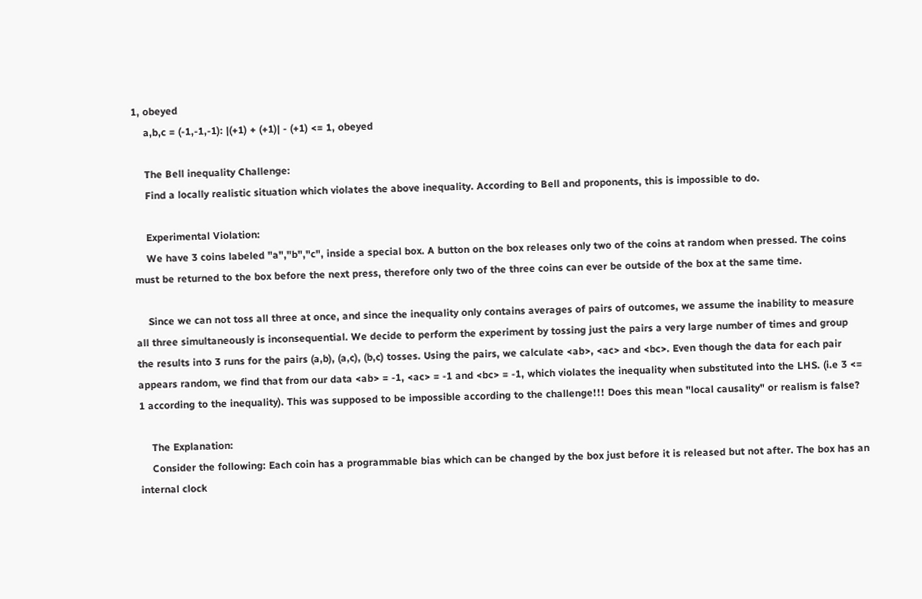1, obeyed
    a,b,c = (-1,-1,-1): |(+1) + (+1)| - (+1) <= 1, obeyed

    The Bell inequality Challenge:
    Find a locally realistic situation which violates the above inequality. According to Bell and proponents, this is impossible to do.

    Experimental Violation:
    We have 3 coins labeled "a","b","c", inside a special box. A button on the box releases only two of the coins at random when pressed. The coins must be returned to the box before the next press, therefore only two of the three coins can ever be outside of the box at the same time.

    Since we can not toss all three at once, and since the inequality only contains averages of pairs of outcomes, we assume the inability to measure all three simultaneously is inconsequential. We decide to perform the experiment by tossing just the pairs a very large number of times and group the results into 3 runs for the pairs (a,b), (a,c), (b,c) tosses. Using the pairs, we calculate <ab>, <ac> and <bc>. Even though the data for each pair appears random, we find that from our data <ab> = -1, <ac> = -1 and <bc> = -1, which violates the inequality when substituted into the LHS. (i.e 3 <= 1 according to the inequality). This was supposed to be impossible according to the challenge!!! Does this mean "local causality" or realism is false?

    The Explanation:
    Consider the following: Each coin has a programmable bias which can be changed by the box just before it is released but not after. The box has an internal clock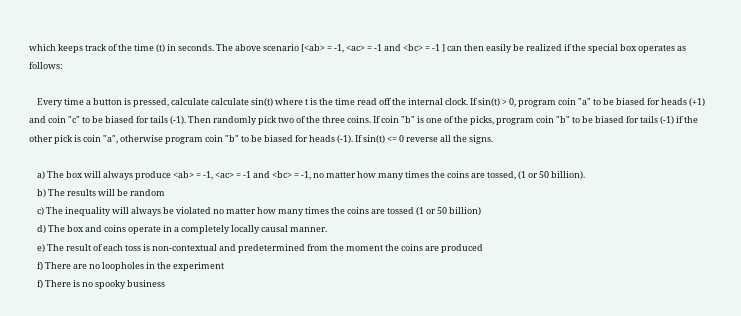which keeps track of the time (t) in seconds. The above scenario [<ab> = -1, <ac> = -1 and <bc> = -1 ] can then easily be realized if the special box operates as follows:

    Every time a button is pressed, calculate calculate sin(t) where t is the time read off the internal clock. If sin(t) > 0, program coin "a" to be biased for heads (+1) and coin "c" to be biased for tails (-1). Then randomly pick two of the three coins. If coin "b" is one of the picks, program coin "b" to be biased for tails (-1) if the other pick is coin "a", otherwise program coin "b" to be biased for heads (-1). If sin(t) <= 0 reverse all the signs.

    a) The box will always produce <ab> = -1, <ac> = -1 and <bc> = -1, no matter how many times the coins are tossed, (1 or 50 billion).
    b) The results will be random
    c) The inequality will always be violated no matter how many times the coins are tossed (1 or 50 billion)
    d) The box and coins operate in a completely locally causal manner.
    e) The result of each toss is non-contextual and predetermined from the moment the coins are produced
    f) There are no loopholes in the experiment
    f) There is no spooky business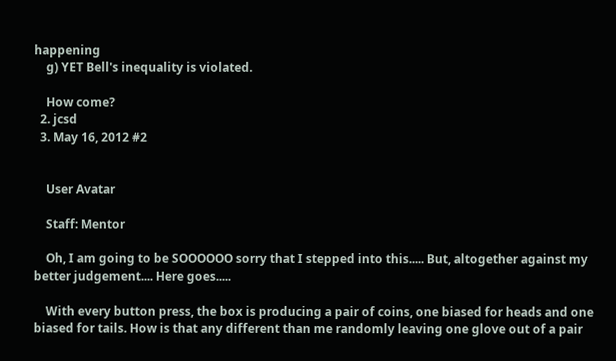happening
    g) YET Bell's inequality is violated.

    How come?
  2. jcsd
  3. May 16, 2012 #2


    User Avatar

    Staff: Mentor

    Oh, I am going to be SOOOOOO sorry that I stepped into this..... But, altogether against my better judgement.... Here goes.....

    With every button press, the box is producing a pair of coins, one biased for heads and one biased for tails. How is that any different than me randomly leaving one glove out of a pair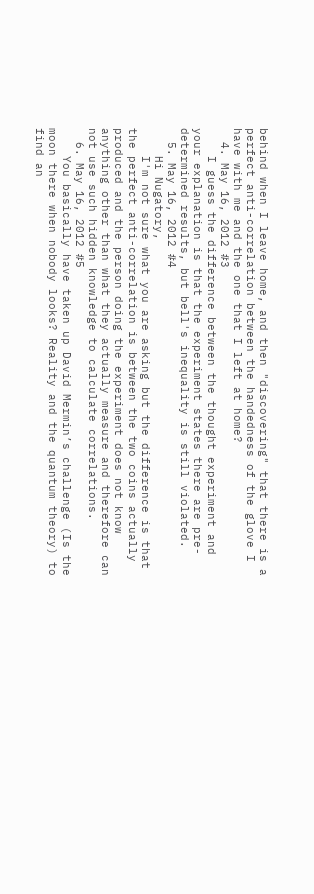behind when I leave home, and then "discovering" that there is a perfect anti-correlation between the handedness of the glove I have with me and the one that I left at home?
  4. May 16, 2012 #3
    I guess the difference between the thought experiment and your explanation is that the experiment states there are pre-determined results, but bell's inequality is still violated.
  5. May 16, 2012 #4
    Hi Nugatory,
    I'm not sure what you are asking but the difference is that the perfect anti-correlation is between the two coins actually produced and the person doing the experiment does not know anything other than what they actually measure and therefore can not use such hidden knowledge to calculate correlations.
  6. May 16, 2012 #5
    You basically have taken up David Mermin’s challenge (Is the moon there when nobody looks? Reality and the quantum theory) to find an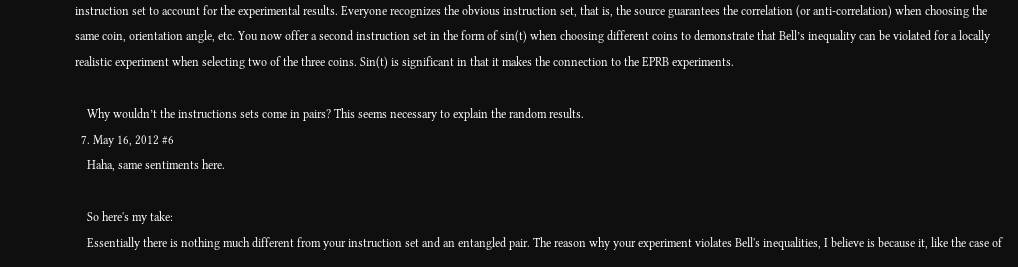instruction set to account for the experimental results. Everyone recognizes the obvious instruction set, that is, the source guarantees the correlation (or anti-correlation) when choosing the same coin, orientation angle, etc. You now offer a second instruction set in the form of sin(t) when choosing different coins to demonstrate that Bell’s inequality can be violated for a locally realistic experiment when selecting two of the three coins. Sin(t) is significant in that it makes the connection to the EPRB experiments.

    Why wouldn’t the instructions sets come in pairs? This seems necessary to explain the random results.
  7. May 16, 2012 #6
    Haha, same sentiments here.

    So here's my take:
    Essentially there is nothing much different from your instruction set and an entangled pair. The reason why your experiment violates Bell's inequalities, I believe is because it, like the case of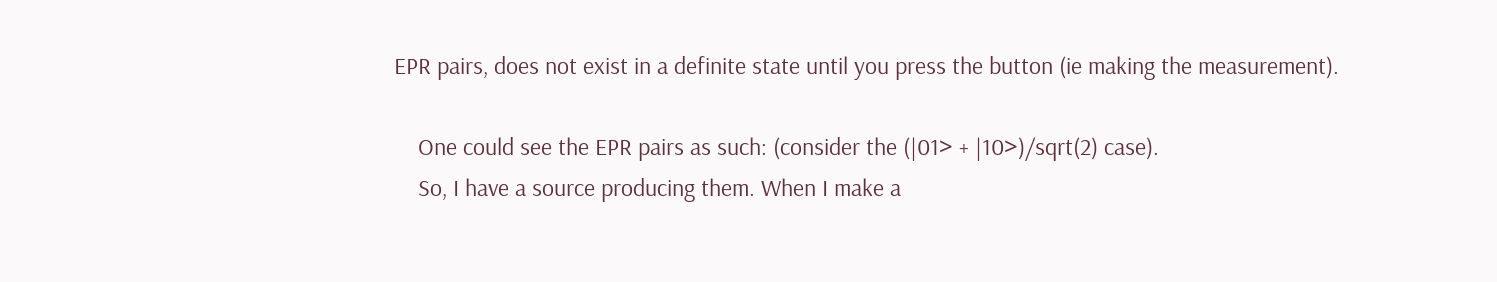EPR pairs, does not exist in a definite state until you press the button (ie making the measurement).

    One could see the EPR pairs as such: (consider the (|01> + |10>)/sqrt(2) case).
    So, I have a source producing them. When I make a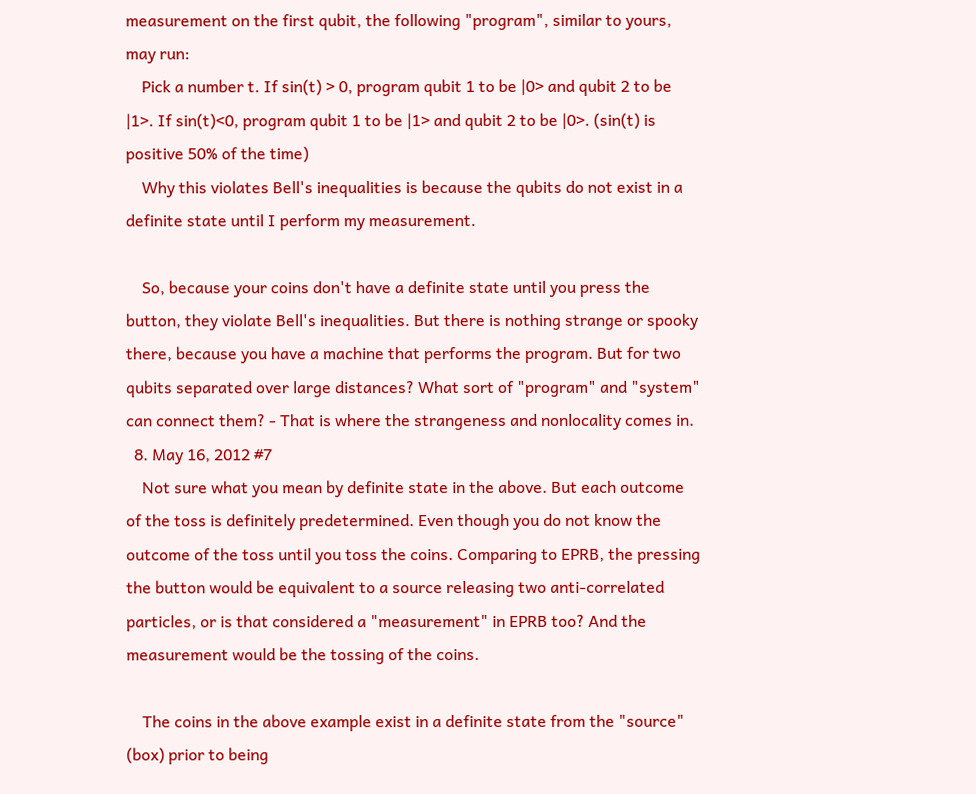measurement on the first qubit, the following "program", similar to yours, may run:
    Pick a number t. If sin(t) > 0, program qubit 1 to be |0> and qubit 2 to be |1>. If sin(t)<0, program qubit 1 to be |1> and qubit 2 to be |0>. (sin(t) is positive 50% of the time)
    Why this violates Bell's inequalities is because the qubits do not exist in a definite state until I perform my measurement.

    So, because your coins don't have a definite state until you press the button, they violate Bell's inequalities. But there is nothing strange or spooky there, because you have a machine that performs the program. But for two qubits separated over large distances? What sort of "program" and "system" can connect them? - That is where the strangeness and nonlocality comes in.
  8. May 16, 2012 #7
    Not sure what you mean by definite state in the above. But each outcome of the toss is definitely predetermined. Even though you do not know the outcome of the toss until you toss the coins. Comparing to EPRB, the pressing the button would be equivalent to a source releasing two anti-correlated particles, or is that considered a "measurement" in EPRB too? And the measurement would be the tossing of the coins.

    The coins in the above example exist in a definite state from the "source" (box) prior to being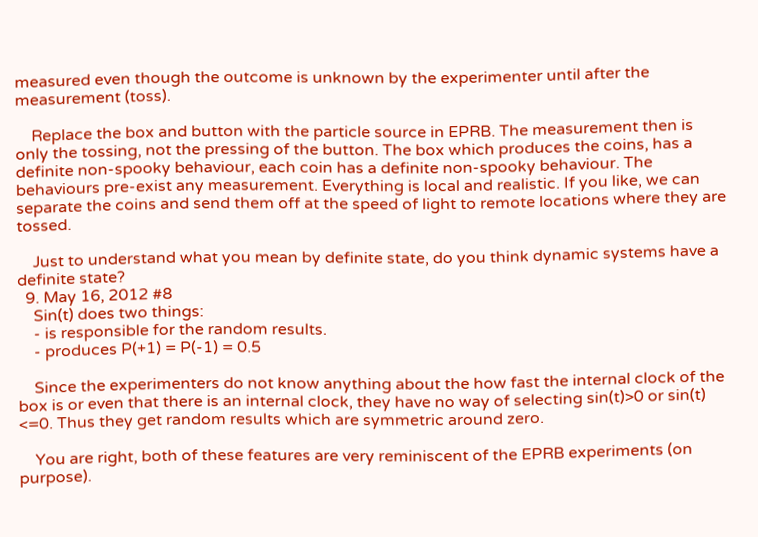measured even though the outcome is unknown by the experimenter until after the measurement (toss).

    Replace the box and button with the particle source in EPRB. The measurement then is only the tossing, not the pressing of the button. The box which produces the coins, has a definite non-spooky behaviour, each coin has a definite non-spooky behaviour. The behaviours pre-exist any measurement. Everything is local and realistic. If you like, we can separate the coins and send them off at the speed of light to remote locations where they are tossed.

    Just to understand what you mean by definite state, do you think dynamic systems have a definite state?
  9. May 16, 2012 #8
    Sin(t) does two things:
    - is responsible for the random results.
    - produces P(+1) = P(-1) = 0.5

    Since the experimenters do not know anything about the how fast the internal clock of the box is or even that there is an internal clock, they have no way of selecting sin(t)>0 or sin(t) <=0. Thus they get random results which are symmetric around zero.

    You are right, both of these features are very reminiscent of the EPRB experiments (on purpose).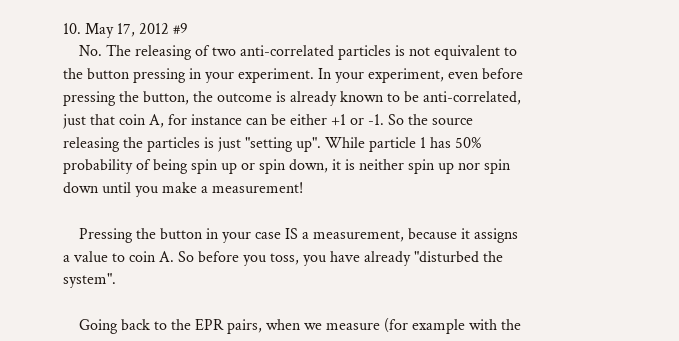10. May 17, 2012 #9
    No. The releasing of two anti-correlated particles is not equivalent to the button pressing in your experiment. In your experiment, even before pressing the button, the outcome is already known to be anti-correlated, just that coin A, for instance can be either +1 or -1. So the source releasing the particles is just "setting up". While particle 1 has 50% probability of being spin up or spin down, it is neither spin up nor spin down until you make a measurement!

    Pressing the button in your case IS a measurement, because it assigns a value to coin A. So before you toss, you have already "disturbed the system".

    Going back to the EPR pairs, when we measure (for example with the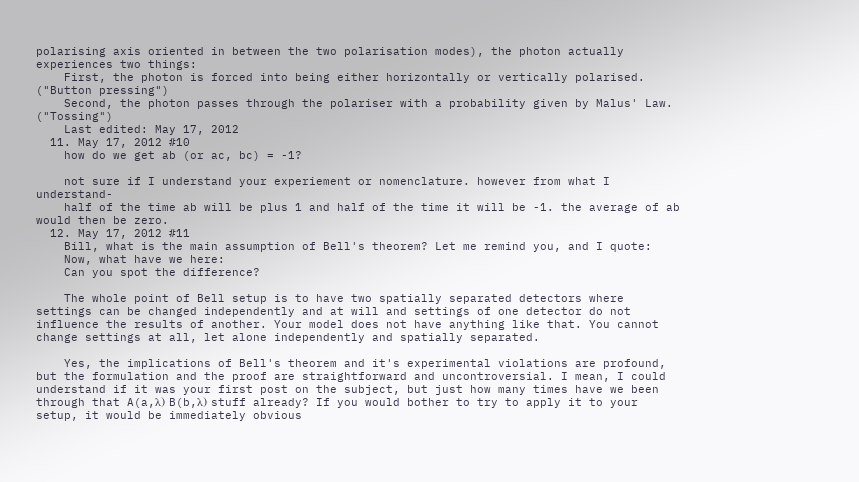polarising axis oriented in between the two polarisation modes), the photon actually experiences two things:
    First, the photon is forced into being either horizontally or vertically polarised. ("Button pressing")
    Second, the photon passes through the polariser with a probability given by Malus' Law. ("Tossing")
    Last edited: May 17, 2012
  11. May 17, 2012 #10
    how do we get ab (or ac, bc) = -1?

    not sure if I understand your experiement or nomenclature. however from what I understand-
    half of the time ab will be plus 1 and half of the time it will be -1. the average of ab would then be zero.
  12. May 17, 2012 #11
    Bill, what is the main assumption of Bell's theorem? Let me remind you, and I quote:
    Now, what have we here:
    Can you spot the difference?

    The whole point of Bell setup is to have two spatially separated detectors where settings can be changed independently and at will and settings of one detector do not influence the results of another. Your model does not have anything like that. You cannot change settings at all, let alone independently and spatially separated.

    Yes, the implications of Bell's theorem and it's experimental violations are profound, but the formulation and the proof are straightforward and uncontroversial. I mean, I could understand if it was your first post on the subject, but just how many times have we been through that A(a,λ) B(b,λ) stuff already? If you would bother to try to apply it to your setup, it would be immediately obvious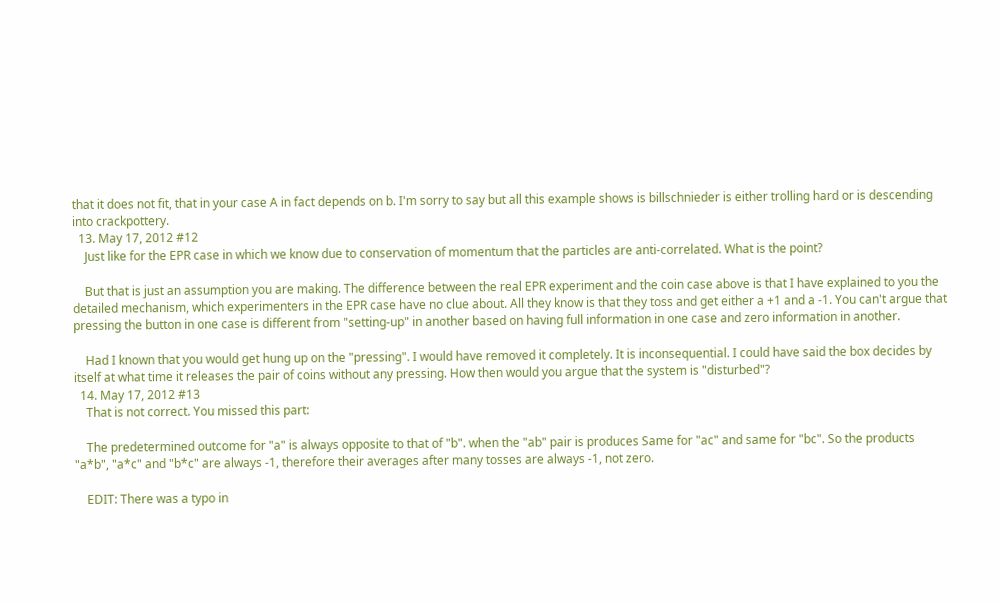that it does not fit, that in your case A in fact depends on b. I'm sorry to say but all this example shows is billschnieder is either trolling hard or is descending into crackpottery.
  13. May 17, 2012 #12
    Just like for the EPR case in which we know due to conservation of momentum that the particles are anti-correlated. What is the point?

    But that is just an assumption you are making. The difference between the real EPR experiment and the coin case above is that I have explained to you the detailed mechanism, which experimenters in the EPR case have no clue about. All they know is that they toss and get either a +1 and a -1. You can't argue that pressing the button in one case is different from "setting-up" in another based on having full information in one case and zero information in another.

    Had I known that you would get hung up on the "pressing". I would have removed it completely. It is inconsequential. I could have said the box decides by itself at what time it releases the pair of coins without any pressing. How then would you argue that the system is "disturbed"?
  14. May 17, 2012 #13
    That is not correct. You missed this part:

    The predetermined outcome for "a" is always opposite to that of "b". when the "ab" pair is produces Same for "ac" and same for "bc". So the products "a*b", "a*c" and "b*c" are always -1, therefore their averages after many tosses are always -1, not zero.

    EDIT: There was a typo in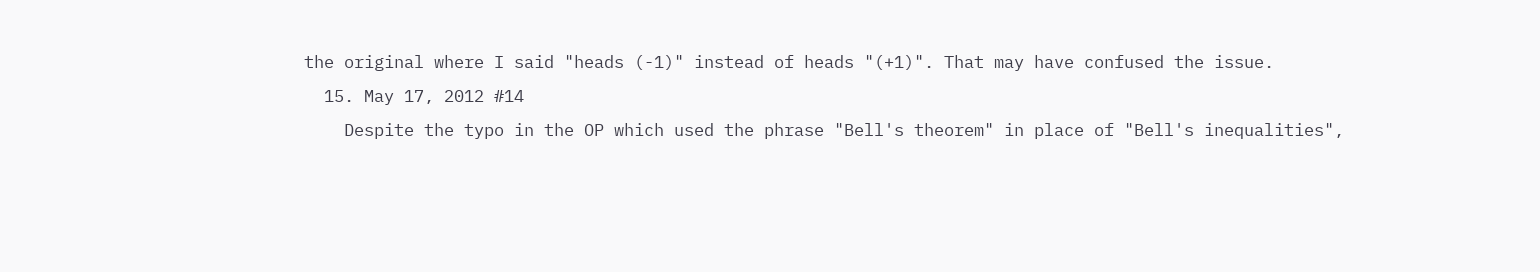the original where I said "heads (-1)" instead of heads "(+1)". That may have confused the issue.
  15. May 17, 2012 #14
    Despite the typo in the OP which used the phrase "Bell's theorem" in place of "Bell's inequalities",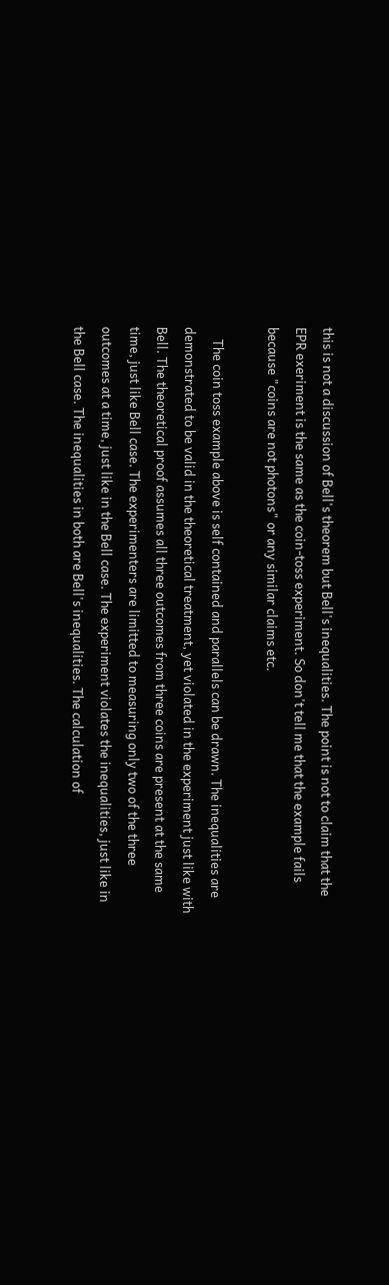this is not a discussion of Bell's theorem but Bell's inequalities. The point is not to claim that the EPR exeriment is the same as the coin-toss experiment. So don't tell me that the example fails because "coins are not photons" or any similar claims etc.

    The coin toss example above is self contained and parallels can be drawn. The inequalities are demonstrated to be valid in the theoretical treatment, yet violated in the experiment just like with Bell. The theoretical proof assumes all three outcomes from three coins are present at the same time, just like Bell case. The experimenters are limitted to measuring only two of the three outcomes at a time, just like in the Bell case. The experiment violates the inequalities, just like in the Bell case. The inequalities in both are Bell's inequalities. The calculation of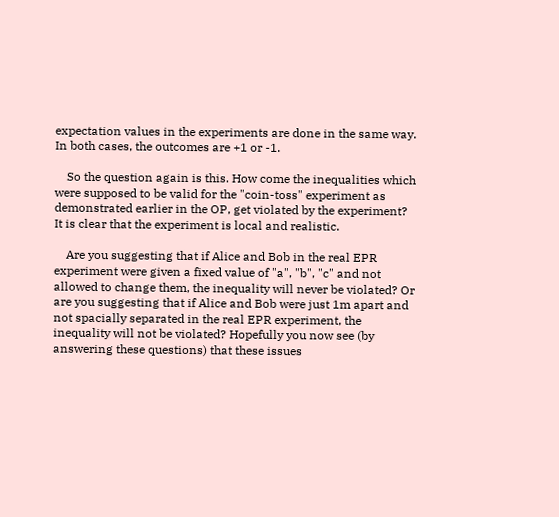expectation values in the experiments are done in the same way. In both cases, the outcomes are +1 or -1.

    So the question again is this. How come the inequalities which were supposed to be valid for the "coin-toss" experiment as demonstrated earlier in the OP, get violated by the experiment? It is clear that the experiment is local and realistic.

    Are you suggesting that if Alice and Bob in the real EPR experiment were given a fixed value of "a", "b", "c" and not allowed to change them, the inequality will never be violated? Or are you suggesting that if Alice and Bob were just 1m apart and not spacially separated in the real EPR experiment, the inequality will not be violated? Hopefully you now see (by answering these questions) that these issues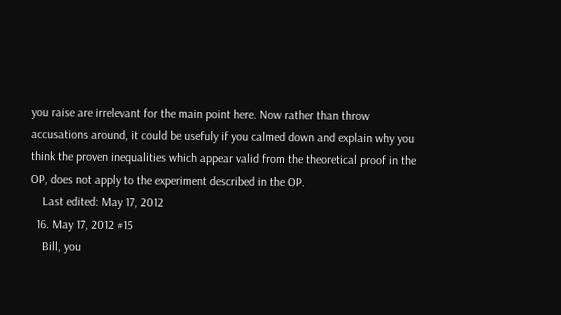you raise are irrelevant for the main point here. Now rather than throw accusations around, it could be usefuly if you calmed down and explain why you think the proven inequalities which appear valid from the theoretical proof in the OP, does not apply to the experiment described in the OP.
    Last edited: May 17, 2012
  16. May 17, 2012 #15
    Bill, you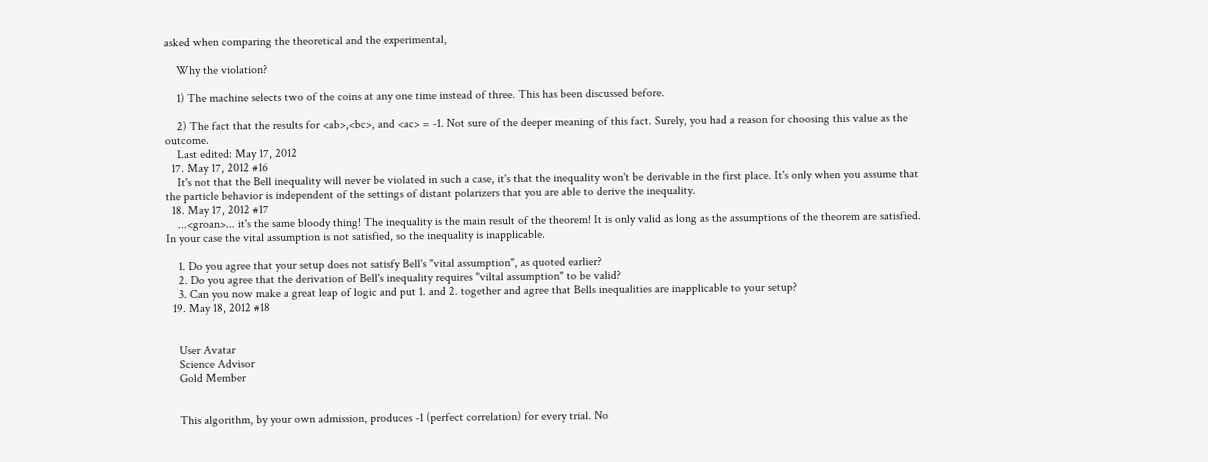asked when comparing the theoretical and the experimental,

    Why the violation?

    1) The machine selects two of the coins at any one time instead of three. This has been discussed before.

    2) The fact that the results for <ab>,<bc>, and <ac> = -1. Not sure of the deeper meaning of this fact. Surely, you had a reason for choosing this value as the outcome.
    Last edited: May 17, 2012
  17. May 17, 2012 #16
    It's not that the Bell inequality will never be violated in such a case, it's that the inequality won't be derivable in the first place. It's only when you assume that the particle behavior is independent of the settings of distant polarizers that you are able to derive the inequality.
  18. May 17, 2012 #17
    ...<groan>... it's the same bloody thing! The inequality is the main result of the theorem! It is only valid as long as the assumptions of the theorem are satisfied. In your case the vital assumption is not satisfied, so the inequality is inapplicable.

    1. Do you agree that your setup does not satisfy Bell's "vital assumption", as quoted earlier?
    2. Do you agree that the derivation of Bell's inequality requires "viltal assumption" to be valid?
    3. Can you now make a great leap of logic and put 1. and 2. together and agree that Bells inequalities are inapplicable to your setup?
  19. May 18, 2012 #18


    User Avatar
    Science Advisor
    Gold Member


    This algorithm, by your own admission, produces -1 (perfect correlation) for every trial. No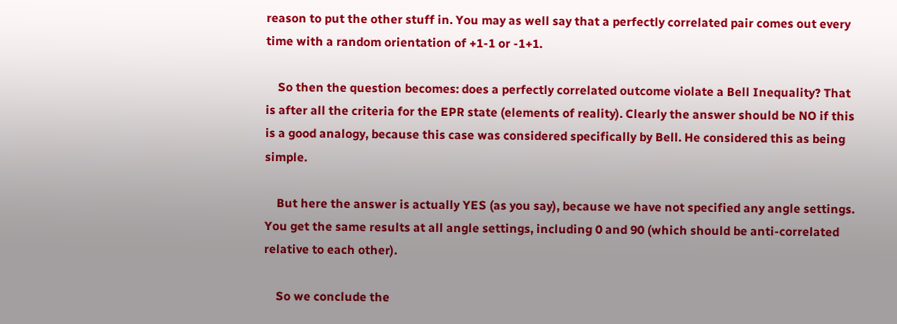reason to put the other stuff in. You may as well say that a perfectly correlated pair comes out every time with a random orientation of +1-1 or -1+1.

    So then the question becomes: does a perfectly correlated outcome violate a Bell Inequality? That is after all the criteria for the EPR state (elements of reality). Clearly the answer should be NO if this is a good analogy, because this case was considered specifically by Bell. He considered this as being simple.

    But here the answer is actually YES (as you say), because we have not specified any angle settings. You get the same results at all angle settings, including 0 and 90 (which should be anti-correlated relative to each other).

    So we conclude the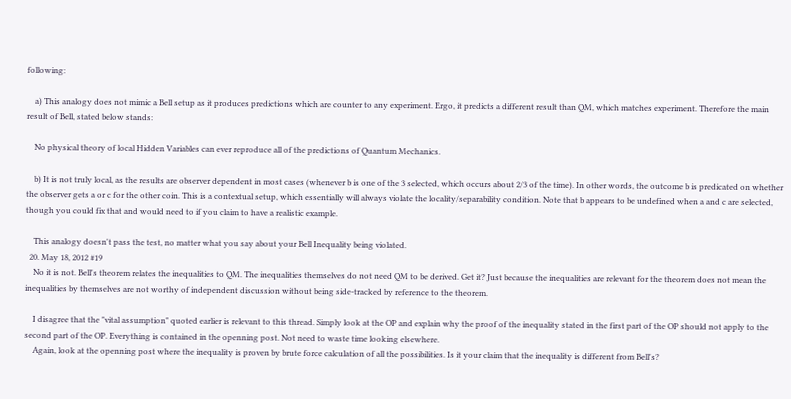following:

    a) This analogy does not mimic a Bell setup as it produces predictions which are counter to any experiment. Ergo, it predicts a different result than QM, which matches experiment. Therefore the main result of Bell, stated below stands:

    No physical theory of local Hidden Variables can ever reproduce all of the predictions of Quantum Mechanics.

    b) It is not truly local, as the results are observer dependent in most cases (whenever b is one of the 3 selected, which occurs about 2/3 of the time). In other words, the outcome b is predicated on whether the observer gets a or c for the other coin. This is a contextual setup, which essentially will always violate the locality/separability condition. Note that b appears to be undefined when a and c are selected, though you could fix that and would need to if you claim to have a realistic example.

    This analogy doesn't pass the test, no matter what you say about your Bell Inequality being violated.
  20. May 18, 2012 #19
    No it is not. Bell's theorem relates the inequalities to QM. The inequalities themselves do not need QM to be derived. Get it? Just because the inequalities are relevant for the theorem does not mean the inequalities by themselves are not worthy of independent discussion without being side-tracked by reference to the theorem.

    I disagree that the "vital assumption" quoted earlier is relevant to this thread. Simply look at the OP and explain why the proof of the inequality stated in the first part of the OP should not apply to the second part of the OP. Everything is contained in the openning post. Not need to waste time looking elsewhere.
    Again, look at the openning post where the inequality is proven by brute force calculation of all the possibilities. Is it your claim that the inequality is different from Bell's?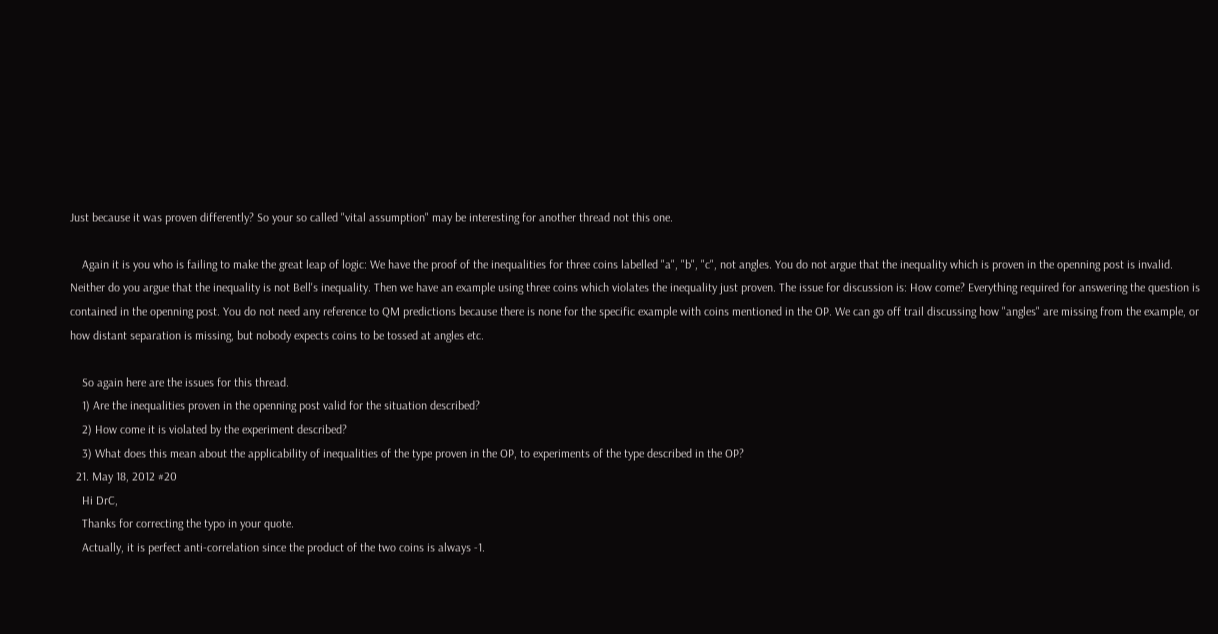Just because it was proven differently? So your so called "vital assumption" may be interesting for another thread not this one.

    Again it is you who is failing to make the great leap of logic: We have the proof of the inequalities for three coins labelled "a", "b", "c", not angles. You do not argue that the inequality which is proven in the openning post is invalid. Neither do you argue that the inequality is not Bell's inequality. Then we have an example using three coins which violates the inequality just proven. The issue for discussion is: How come? Everything required for answering the question is contained in the openning post. You do not need any reference to QM predictions because there is none for the specific example with coins mentioned in the OP. We can go off trail discussing how "angles" are missing from the example, or how distant separation is missing, but nobody expects coins to be tossed at angles etc.

    So again here are the issues for this thread.
    1) Are the inequalities proven in the openning post valid for the situation described?
    2) How come it is violated by the experiment described?
    3) What does this mean about the applicability of inequalities of the type proven in the OP, to experiments of the type described in the OP?
  21. May 18, 2012 #20
    Hi DrC,
    Thanks for correcting the typo in your quote.
    Actually, it is perfect anti-correlation since the product of the two coins is always -1.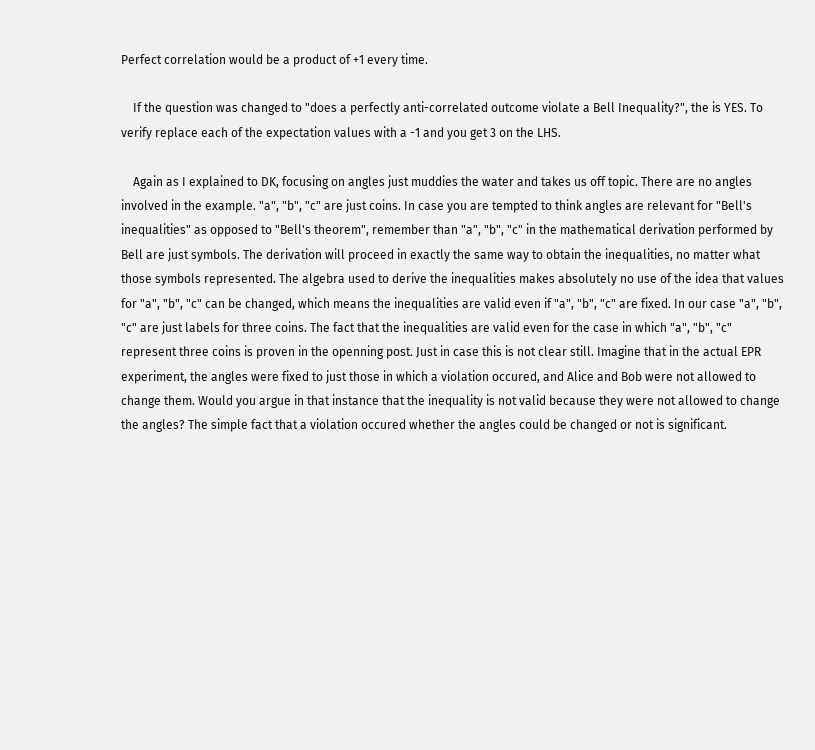Perfect correlation would be a product of +1 every time.

    If the question was changed to "does a perfectly anti-correlated outcome violate a Bell Inequality?", the is YES. To verify replace each of the expectation values with a -1 and you get 3 on the LHS.

    Again as I explained to DK, focusing on angles just muddies the water and takes us off topic. There are no angles involved in the example. "a", "b", "c" are just coins. In case you are tempted to think angles are relevant for "Bell's inequalities" as opposed to "Bell's theorem", remember than "a", "b", "c" in the mathematical derivation performed by Bell are just symbols. The derivation will proceed in exactly the same way to obtain the inequalities, no matter what those symbols represented. The algebra used to derive the inequalities makes absolutely no use of the idea that values for "a", "b", "c" can be changed, which means the inequalities are valid even if "a", "b", "c" are fixed. In our case "a", "b", "c" are just labels for three coins. The fact that the inequalities are valid even for the case in which "a", "b", "c" represent three coins is proven in the openning post. Just in case this is not clear still. Imagine that in the actual EPR experiment, the angles were fixed to just those in which a violation occured, and Alice and Bob were not allowed to change them. Would you argue in that instance that the inequality is not valid because they were not allowed to change the angles? The simple fact that a violation occured whether the angles could be changed or not is significant.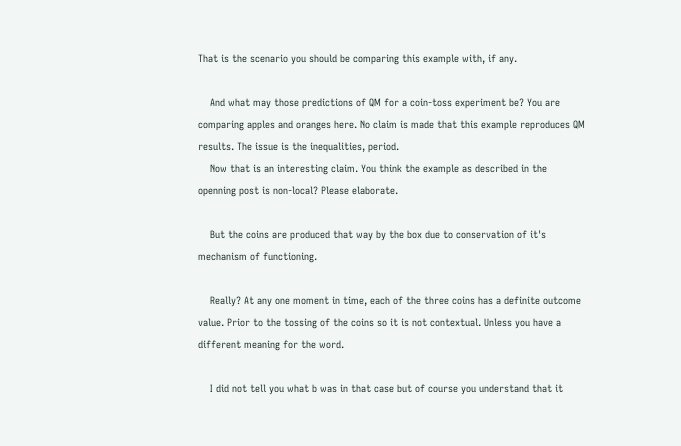That is the scenario you should be comparing this example with, if any.

    And what may those predictions of QM for a coin-toss experiment be? You are comparing apples and oranges here. No claim is made that this example reproduces QM results. The issue is the inequalities, period.
    Now that is an interesting claim. You think the example as described in the openning post is non-local? Please elaborate.

    But the coins are produced that way by the box due to conservation of it's mechanism of functioning.

    Really? At any one moment in time, each of the three coins has a definite outcome value. Prior to the tossing of the coins so it is not contextual. Unless you have a different meaning for the word.

    I did not tell you what b was in that case but of course you understand that it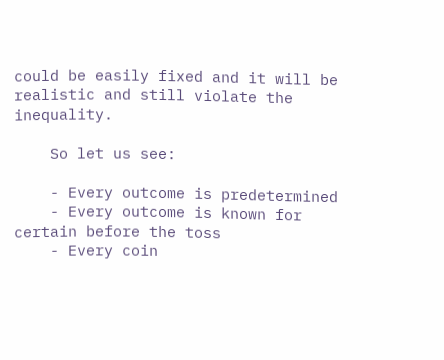could be easily fixed and it will be realistic and still violate the inequality.

    So let us see:

    - Every outcome is predetermined
    - Every outcome is known for certain before the toss
    - Every coin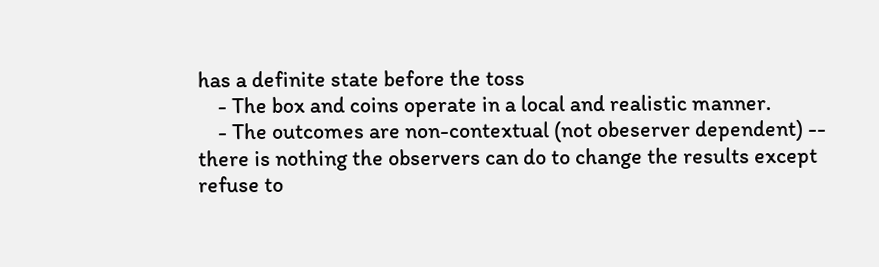has a definite state before the toss
    - The box and coins operate in a local and realistic manner.
    - The outcomes are non-contextual (not obeserver dependent) -- there is nothing the observers can do to change the results except refuse to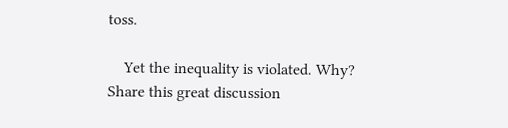toss.

    Yet the inequality is violated. Why?
Share this great discussion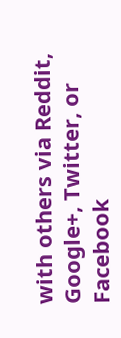with others via Reddit, Google+, Twitter, or Facebook